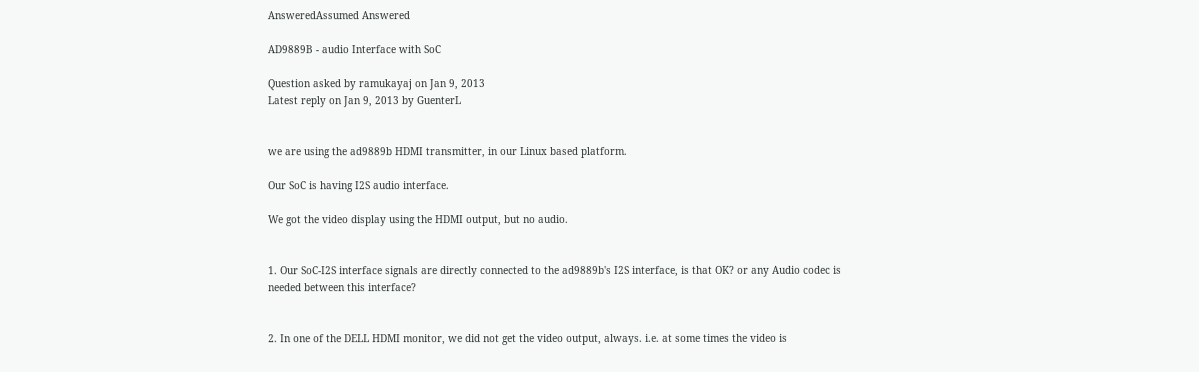AnsweredAssumed Answered

AD9889B - audio Interface with SoC

Question asked by ramukayaj on Jan 9, 2013
Latest reply on Jan 9, 2013 by GuenterL


we are using the ad9889b HDMI transmitter, in our Linux based platform.

Our SoC is having I2S audio interface.

We got the video display using the HDMI output, but no audio.


1. Our SoC-I2S interface signals are directly connected to the ad9889b's I2S interface, is that OK? or any Audio codec is needed between this interface?


2. In one of the DELL HDMI monitor, we did not get the video output, always. i.e. at some times the video is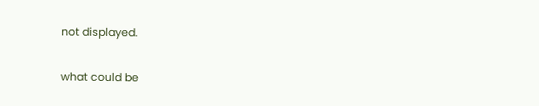not displayed.

what could be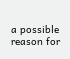a possible reason for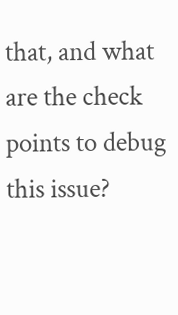that, and what are the check points to debug this issue?